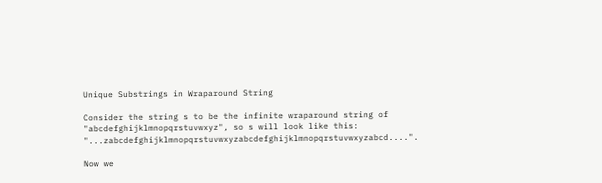Unique Substrings in Wraparound String

Consider the string s to be the infinite wraparound string of "abcdefghijklmnopqrstuvwxyz", so s will look like this: "...zabcdefghijklmnopqrstuvwxyzabcdefghijklmnopqrstuvwxyzabcd....".

Now we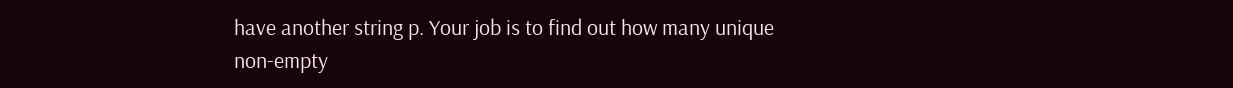have another string p. Your job is to find out how many unique non-empty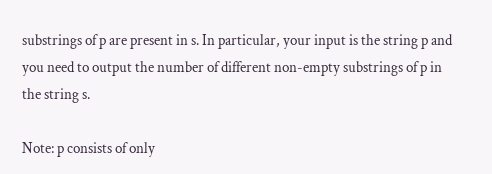substrings of p are present in s. In particular, your input is the string p and you need to output the number of different non-empty substrings of p in the string s.

Note: p consists of only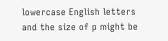lowercase English letters and the size of p might be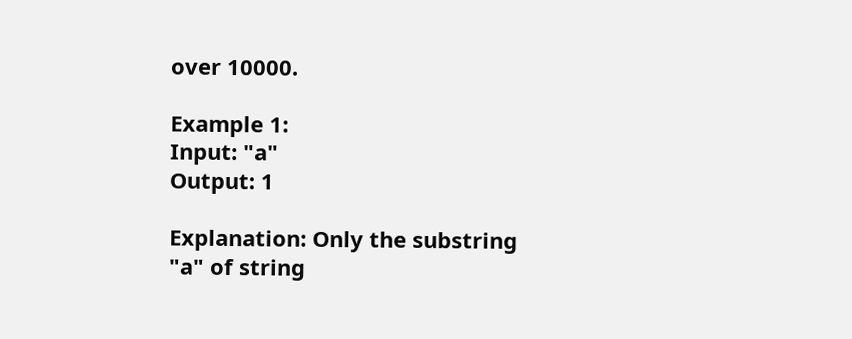over 10000.

Example 1:
Input: "a"
Output: 1

Explanation: Only the substring "a" of string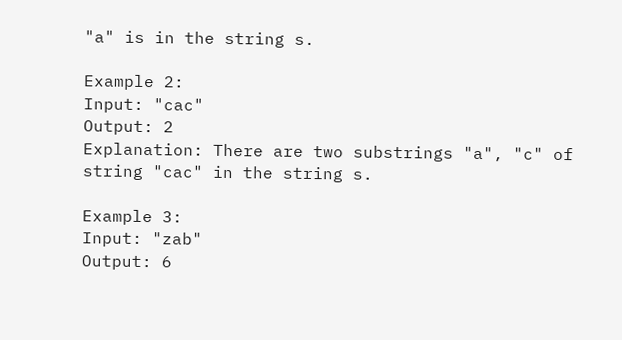"a" is in the string s.

Example 2:
Input: "cac"
Output: 2
Explanation: There are two substrings "a", "c" of string "cac" in the string s.

Example 3:
Input: "zab"
Output: 6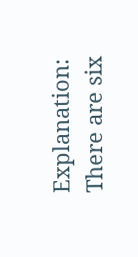Explanation: There are six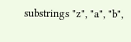substrings "z", "a", "b",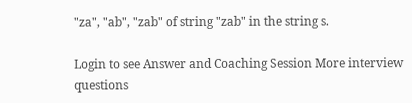"za", "ab", "zab" of string "zab" in the string s.

Login to see Answer and Coaching Session More interview questions